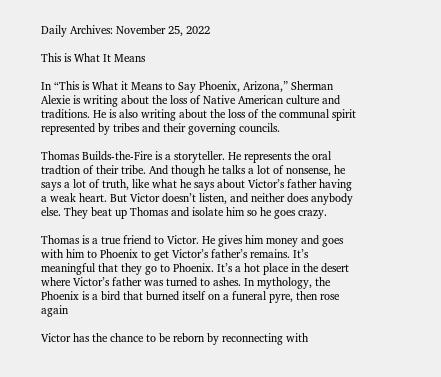Daily Archives: November 25, 2022

This is What It Means

In “This is What it Means to Say Phoenix, Arizona,” Sherman Alexie is writing about the loss of Native American culture and traditions. He is also writing about the loss of the communal spirit represented by tribes and their governing councils.

Thomas Builds-the-Fire is a storyteller. He represents the oral tradtion of their tribe. And though he talks a lot of nonsense, he says a lot of truth, like what he says about Victor’s father having a weak heart. But Victor doesn’t listen, and neither does anybody else. They beat up Thomas and isolate him so he goes crazy.

Thomas is a true friend to Victor. He gives him money and goes with him to Phoenix to get Victor’s father’s remains. It’s meaningful that they go to Phoenix. It’s a hot place in the desert where Victor’s father was turned to ashes. In mythology, the Phoenix is a bird that burned itself on a funeral pyre, then rose again

Victor has the chance to be reborn by reconnecting with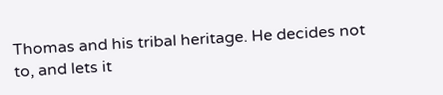Thomas and his tribal heritage. He decides not to, and lets it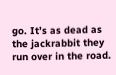go. It’s as dead as the jackrabbit they run over in the road.